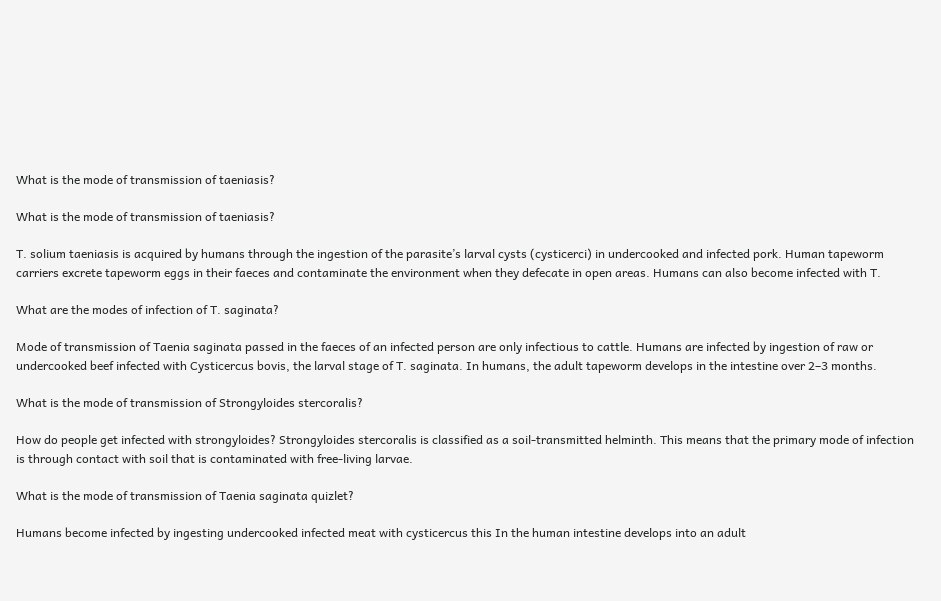What is the mode of transmission of taeniasis?

What is the mode of transmission of taeniasis?

T. solium taeniasis is acquired by humans through the ingestion of the parasite’s larval cysts (cysticerci) in undercooked and infected pork. Human tapeworm carriers excrete tapeworm eggs in their faeces and contaminate the environment when they defecate in open areas. Humans can also become infected with T.

What are the modes of infection of T. saginata?

Mode of transmission of Taenia saginata passed in the faeces of an infected person are only infectious to cattle. Humans are infected by ingestion of raw or undercooked beef infected with Cysticercus bovis, the larval stage of T. saginata. In humans, the adult tapeworm develops in the intestine over 2–3 months.

What is the mode of transmission of Strongyloides stercoralis?

How do people get infected with strongyloides? Strongyloides stercoralis is classified as a soil-transmitted helminth. This means that the primary mode of infection is through contact with soil that is contaminated with free-living larvae.

What is the mode of transmission of Taenia saginata quizlet?

Humans become infected by ingesting undercooked infected meat with cysticercus this In the human intestine develops into an adult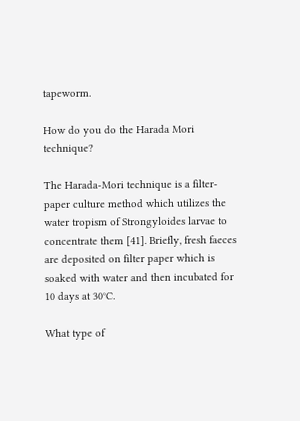tapeworm.

How do you do the Harada Mori technique?

The Harada-Mori technique is a filter-paper culture method which utilizes the water tropism of Strongyloides larvae to concentrate them [41]. Briefly, fresh faeces are deposited on filter paper which is soaked with water and then incubated for 10 days at 30°C.

What type of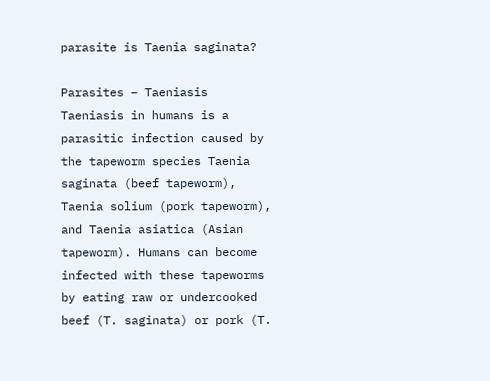parasite is Taenia saginata?

Parasites – Taeniasis Taeniasis in humans is a parasitic infection caused by the tapeworm species Taenia saginata (beef tapeworm), Taenia solium (pork tapeworm), and Taenia asiatica (Asian tapeworm). Humans can become infected with these tapeworms by eating raw or undercooked beef (T. saginata) or pork (T.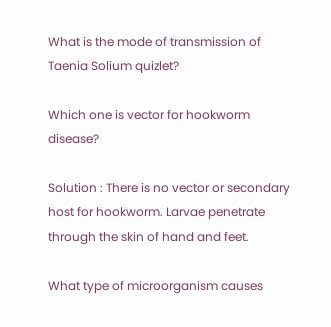What is the mode of transmission of Taenia Solium quizlet?

Which one is vector for hookworm disease?

Solution : There is no vector or secondary host for hookworm. Larvae penetrate through the skin of hand and feet.

What type of microorganism causes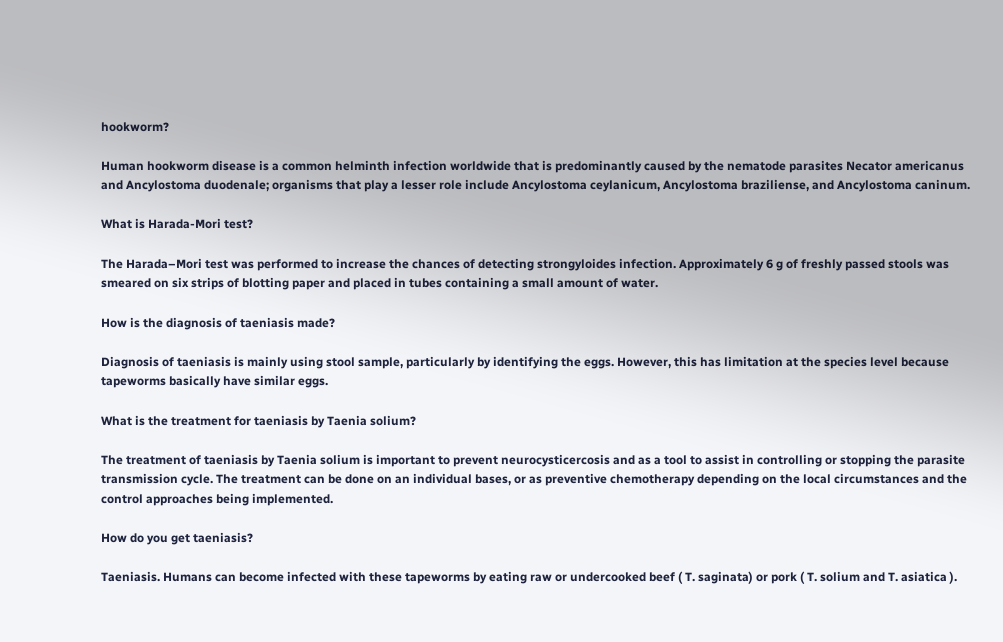hookworm?

Human hookworm disease is a common helminth infection worldwide that is predominantly caused by the nematode parasites Necator americanus and Ancylostoma duodenale; organisms that play a lesser role include Ancylostoma ceylanicum, Ancylostoma braziliense, and Ancylostoma caninum.

What is Harada-Mori test?

The Harada–Mori test was performed to increase the chances of detecting strongyloides infection. Approximately 6 g of freshly passed stools was smeared on six strips of blotting paper and placed in tubes containing a small amount of water.

How is the diagnosis of taeniasis made?

Diagnosis of taeniasis is mainly using stool sample, particularly by identifying the eggs. However, this has limitation at the species level because tapeworms basically have similar eggs.

What is the treatment for taeniasis by Taenia solium?

The treatment of taeniasis by Taenia solium is important to prevent neurocysticercosis and as a tool to assist in controlling or stopping the parasite transmission cycle. The treatment can be done on an individual bases, or as preventive chemotherapy depending on the local circumstances and the control approaches being implemented.

How do you get taeniasis?

Taeniasis. Humans can become infected with these tapeworms by eating raw or undercooked beef ( T. saginata) or pork ( T. solium and T. asiatica ).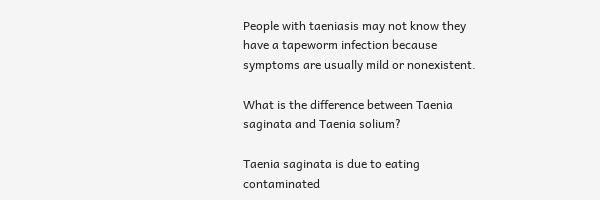People with taeniasis may not know they have a tapeworm infection because symptoms are usually mild or nonexistent.

What is the difference between Taenia saginata and Taenia solium?

Taenia saginata is due to eating contaminated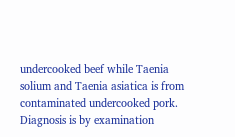undercooked beef while Taenia solium and Taenia asiatica is from contaminated undercooked pork. Diagnosis is by examination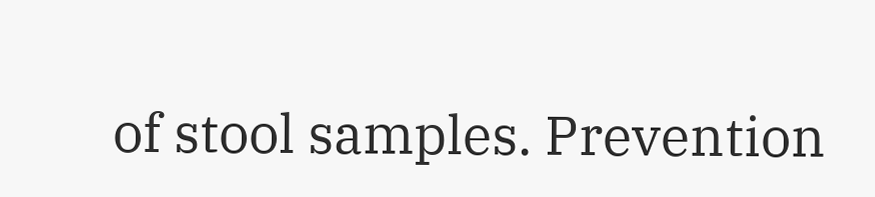of stool samples. Prevention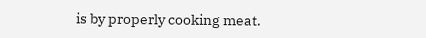is by properly cooking meat.